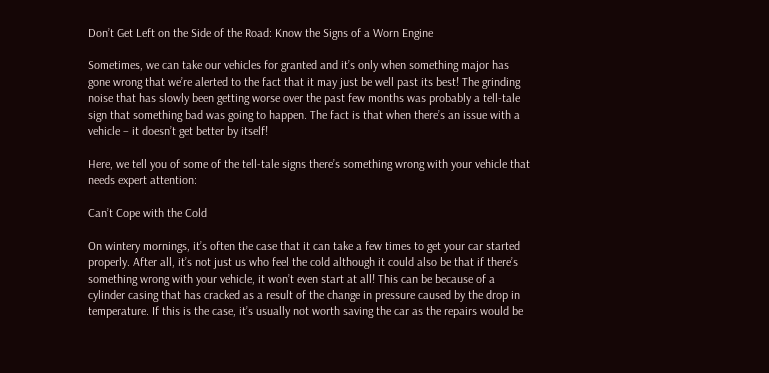Don’t Get Left on the Side of the Road: Know the Signs of a Worn Engine

Sometimes, we can take our vehicles for granted and it’s only when something major has gone wrong that we’re alerted to the fact that it may just be well past its best! The grinding noise that has slowly been getting worse over the past few months was probably a tell-tale sign that something bad was going to happen. The fact is that when there’s an issue with a vehicle – it doesn’t get better by itself!

Here, we tell you of some of the tell-tale signs there’s something wrong with your vehicle that needs expert attention:

Can’t Cope with the Cold

On wintery mornings, it’s often the case that it can take a few times to get your car started properly. After all, it’s not just us who feel the cold although it could also be that if there’s something wrong with your vehicle, it won’t even start at all! This can be because of a cylinder casing that has cracked as a result of the change in pressure caused by the drop in temperature. If this is the case, it’s usually not worth saving the car as the repairs would be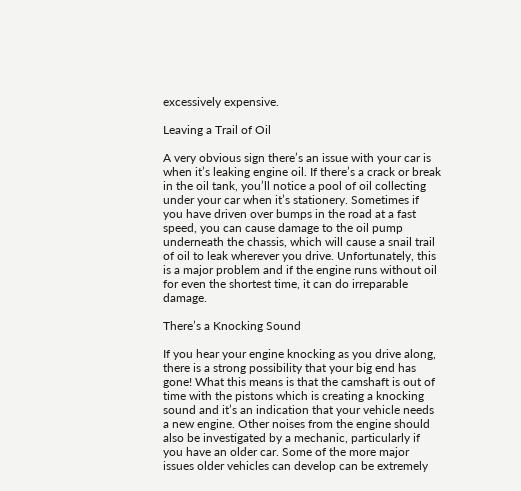excessively expensive.

Leaving a Trail of Oil

A very obvious sign there’s an issue with your car is when it’s leaking engine oil. If there’s a crack or break in the oil tank, you’ll notice a pool of oil collecting under your car when it’s stationery. Sometimes if you have driven over bumps in the road at a fast speed, you can cause damage to the oil pump underneath the chassis, which will cause a snail trail of oil to leak wherever you drive. Unfortunately, this is a major problem and if the engine runs without oil for even the shortest time, it can do irreparable damage.

There’s a Knocking Sound

If you hear your engine knocking as you drive along, there is a strong possibility that your big end has gone! What this means is that the camshaft is out of time with the pistons which is creating a knocking sound and it’s an indication that your vehicle needs a new engine. Other noises from the engine should also be investigated by a mechanic, particularly if you have an older car. Some of the more major issues older vehicles can develop can be extremely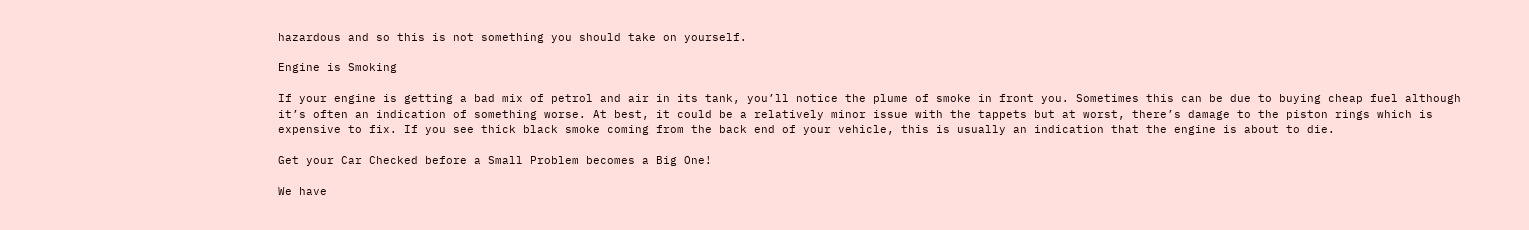hazardous and so this is not something you should take on yourself.

Engine is Smoking

If your engine is getting a bad mix of petrol and air in its tank, you’ll notice the plume of smoke in front you. Sometimes this can be due to buying cheap fuel although it’s often an indication of something worse. At best, it could be a relatively minor issue with the tappets but at worst, there’s damage to the piston rings which is expensive to fix. If you see thick black smoke coming from the back end of your vehicle, this is usually an indication that the engine is about to die.

Get your Car Checked before a Small Problem becomes a Big One!

We have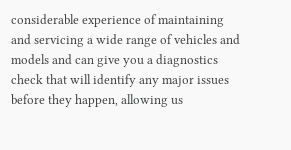considerable experience of maintaining and servicing a wide range of vehicles and models and can give you a diagnostics check that will identify any major issues before they happen, allowing us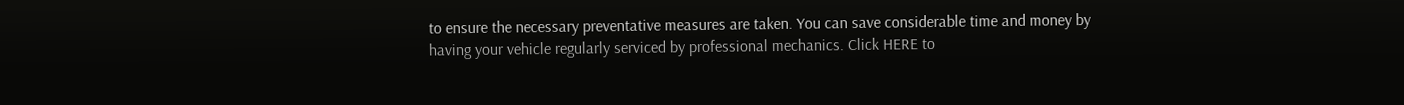to ensure the necessary preventative measures are taken. You can save considerable time and money by having your vehicle regularly serviced by professional mechanics. Click HERE to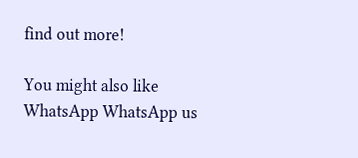find out more!

You might also like
WhatsApp WhatsApp us